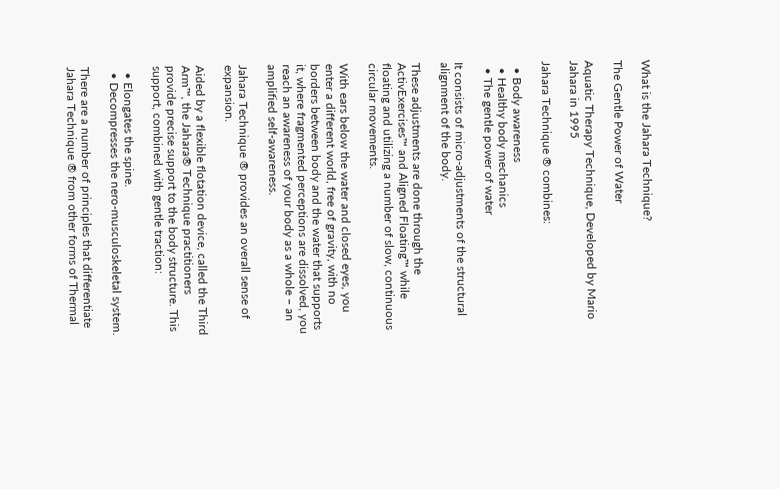What is the Jahara Technique?

The Gentle Power of Water

Aquatic Therapy Technique, Developed by Mario Jahara in 1995

Jahara Technique ® combines:

  • Body awareness
  • Healthy body mechanics
  • The gentle power of water

It consists of micro-adjustments of the structural alignment of the body.

These adjustments are done through the ActivExercises™ and Aligned Floating™ while floating and utilizing a number of slow, continuous circular movements.

With ears below the water and closed eyes, you enter a different world, free of gravity, with no borders between body and the water that supports it, where fragmented perceptions are dissolved, you reach an awareness of your body as a whole – an amplified self-awareness.

Jahara Technique ® provides an overall sense of expansion.

Aided by a flexible flotation device, called the Third Arm™, the Jahara® Technique practitioners provide precise support to the body structure. This support, combined with gentle traction:

  • Elongates the spine.
  • Decompresses the nero-musculoskeletal system.

There are a number of principles that differentiate Jahara Technique ® from other forms of Thermal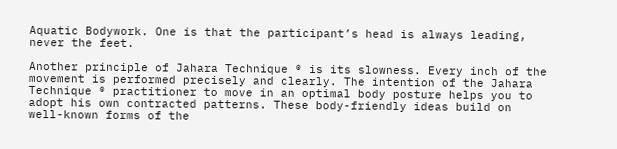Aquatic Bodywork. One is that the participant’s head is always leading, never the feet.

Another principle of Jahara Technique ® is its slowness. Every inch of the movement is performed precisely and clearly. The intention of the Jahara Technique ® practitioner to move in an optimal body posture helps you to adopt his own contracted patterns. These body-friendly ideas build on well-known forms of the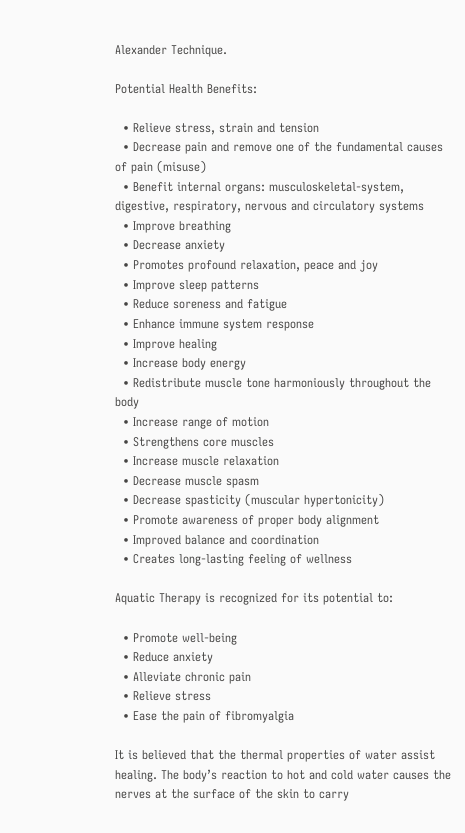Alexander Technique.

Potential Health Benefits:

  • Relieve stress, strain and tension
  • Decrease pain and remove one of the fundamental causes of pain (misuse)
  • Benefit internal organs: musculoskeletal-system, digestive, respiratory, nervous and circulatory systems
  • Improve breathing
  • Decrease anxiety
  • Promotes profound relaxation, peace and joy
  • Improve sleep patterns
  • Reduce soreness and fatigue
  • Enhance immune system response
  • Improve healing
  • Increase body energy
  • Redistribute muscle tone harmoniously throughout the body
  • Increase range of motion
  • Strengthens core muscles
  • Increase muscle relaxation
  • Decrease muscle spasm
  • Decrease spasticity (muscular hypertonicity)
  • Promote awareness of proper body alignment
  • Improved balance and coordination
  • Creates long-lasting feeling of wellness

Aquatic Therapy is recognized for its potential to:

  • Promote well-being
  • Reduce anxiety
  • Alleviate chronic pain
  • Relieve stress
  • Ease the pain of fibromyalgia

It is believed that the thermal properties of water assist healing. The body’s reaction to hot and cold water causes the nerves at the surface of the skin to carry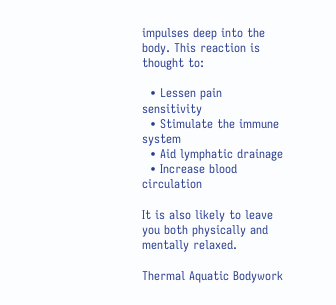impulses deep into the body. This reaction is thought to:

  • Lessen pain sensitivity
  • Stimulate the immune system
  • Aid lymphatic drainage
  • Increase blood circulation

It is also likely to leave you both physically and mentally relaxed.

Thermal Aquatic Bodywork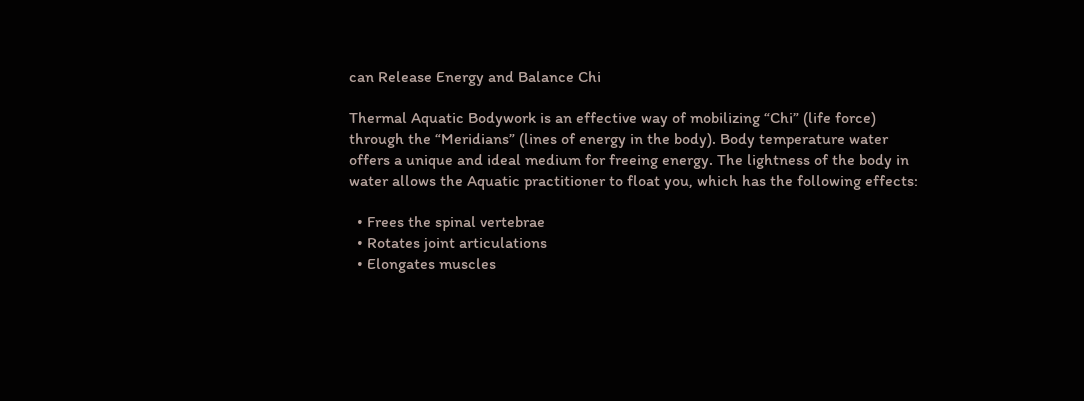can Release Energy and Balance Chi

Thermal Aquatic Bodywork is an effective way of mobilizing “Chi” (life force) through the “Meridians” (lines of energy in the body). Body temperature water offers a unique and ideal medium for freeing energy. The lightness of the body in water allows the Aquatic practitioner to float you, which has the following effects:

  • Frees the spinal vertebrae
  • Rotates joint articulations
  • Elongates muscles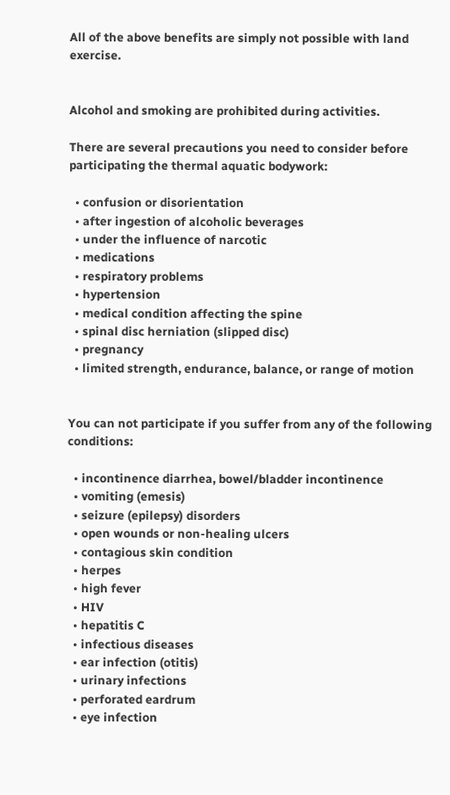All of the above benefits are simply not possible with land exercise.


Alcohol and smoking are prohibited during activities.

There are several precautions you need to consider before participating the thermal aquatic bodywork:

  • confusion or disorientation
  • after ingestion of alcoholic beverages
  • under the influence of narcotic
  • medications
  • respiratory problems
  • hypertension
  • medical condition affecting the spine
  • spinal disc herniation (slipped disc)
  • pregnancy
  • limited strength, endurance, balance, or range of motion


You can not participate if you suffer from any of the following conditions:

  • incontinence diarrhea, bowel/bladder incontinence
  • vomiting (emesis)
  • seizure (epilepsy) disorders
  • open wounds or non-healing ulcers
  • contagious skin condition
  • herpes
  • high fever
  • HIV
  • hepatitis C
  • infectious diseases
  • ear infection (otitis)
  • urinary infections
  • perforated eardrum
  • eye infection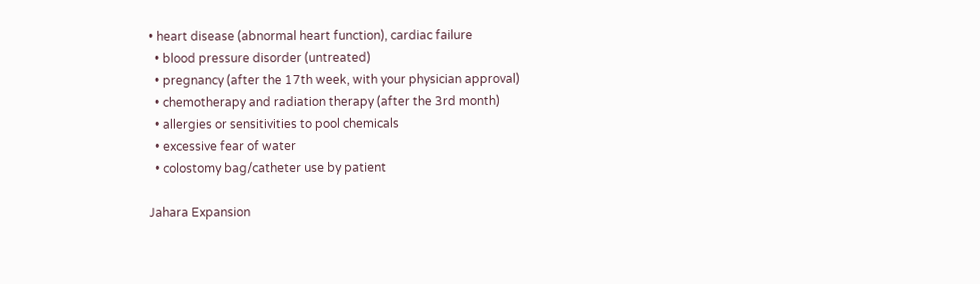• heart disease (abnormal heart function), cardiac failure
  • blood pressure disorder (untreated)
  • pregnancy (after the 17th week, with your physician approval)
  • chemotherapy and radiation therapy (after the 3rd month)
  • allergies or sensitivities to pool chemicals
  • excessive fear of water
  • colostomy bag/catheter use by patient

Jahara Expansion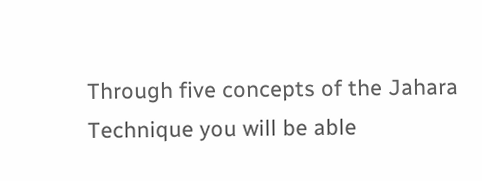Through five concepts of the Jahara Technique you will be able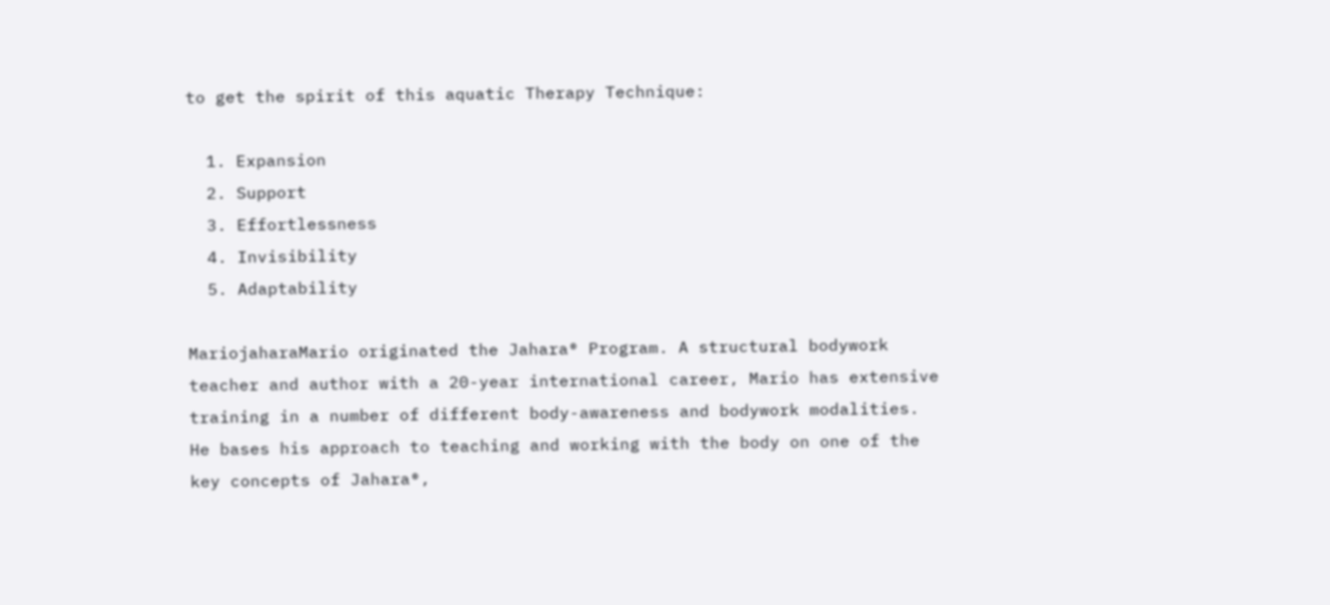to get the spirit of this aquatic Therapy Technique:

  1. Expansion
  2. Support
  3. Effortlessness
  4. Invisibility
  5. Adaptability

MariojaharaMario originated the Jahara® Program. A structural bodywork teacher and author with a 20-year international career, Mario has extensive training in a number of different body-awareness and bodywork modalities. He bases his approach to teaching and working with the body on one of the key concepts of Jahara®,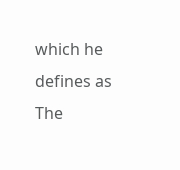which he defines as The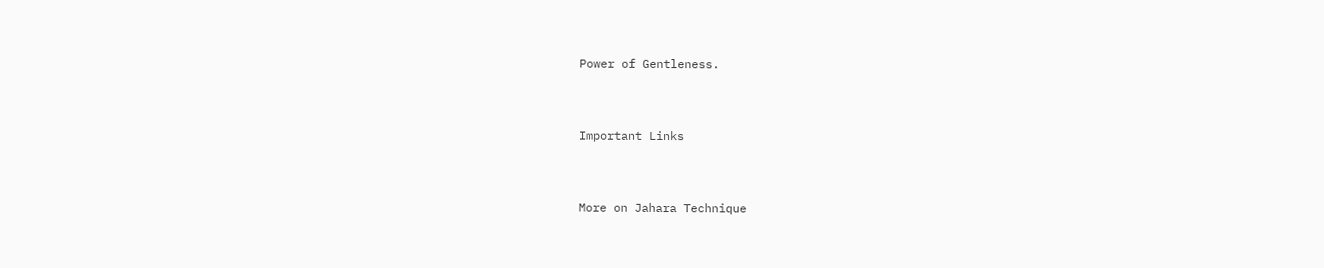Power of Gentleness.


Important Links


More on Jahara Technique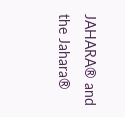JAHARA® and the Jahara®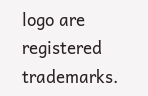logo are registered trademarks.